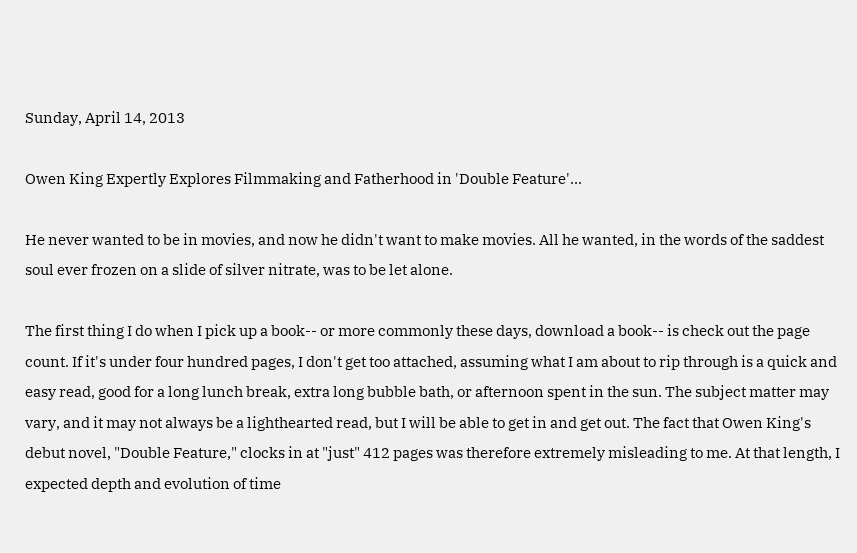Sunday, April 14, 2013

Owen King Expertly Explores Filmmaking and Fatherhood in 'Double Feature'...

He never wanted to be in movies, and now he didn't want to make movies. All he wanted, in the words of the saddest soul ever frozen on a slide of silver nitrate, was to be let alone.

The first thing I do when I pick up a book-- or more commonly these days, download a book-- is check out the page count. If it's under four hundred pages, I don't get too attached, assuming what I am about to rip through is a quick and easy read, good for a long lunch break, extra long bubble bath, or afternoon spent in the sun. The subject matter may vary, and it may not always be a lighthearted read, but I will be able to get in and get out. The fact that Owen King's debut novel, "Double Feature," clocks in at "just" 412 pages was therefore extremely misleading to me. At that length, I expected depth and evolution of time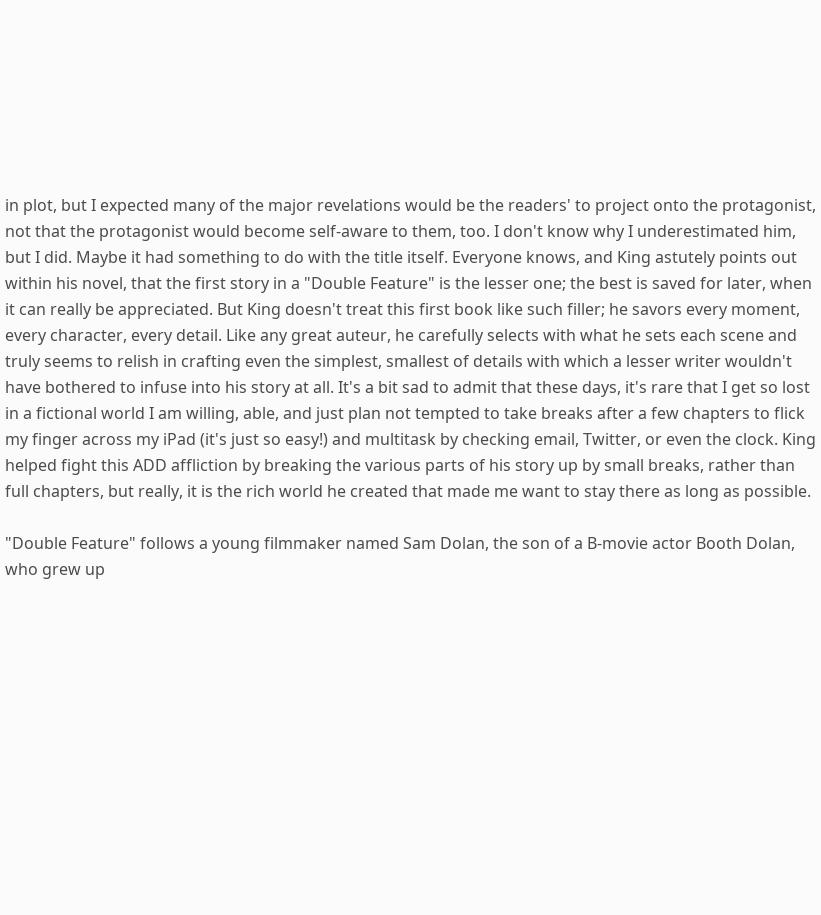in plot, but I expected many of the major revelations would be the readers' to project onto the protagonist, not that the protagonist would become self-aware to them, too. I don't know why I underestimated him, but I did. Maybe it had something to do with the title itself. Everyone knows, and King astutely points out within his novel, that the first story in a "Double Feature" is the lesser one; the best is saved for later, when it can really be appreciated. But King doesn't treat this first book like such filler; he savors every moment, every character, every detail. Like any great auteur, he carefully selects with what he sets each scene and truly seems to relish in crafting even the simplest, smallest of details with which a lesser writer wouldn't have bothered to infuse into his story at all. It's a bit sad to admit that these days, it's rare that I get so lost in a fictional world I am willing, able, and just plan not tempted to take breaks after a few chapters to flick my finger across my iPad (it's just so easy!) and multitask by checking email, Twitter, or even the clock. King helped fight this ADD affliction by breaking the various parts of his story up by small breaks, rather than full chapters, but really, it is the rich world he created that made me want to stay there as long as possible.

"Double Feature" follows a young filmmaker named Sam Dolan, the son of a B-movie actor Booth Dolan, who grew up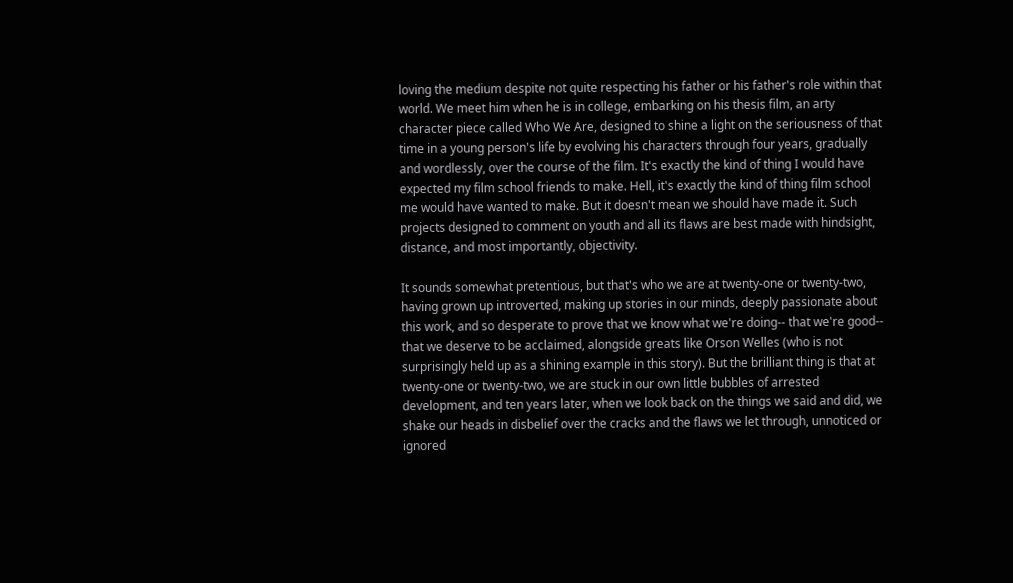loving the medium despite not quite respecting his father or his father's role within that world. We meet him when he is in college, embarking on his thesis film, an arty character piece called Who We Are, designed to shine a light on the seriousness of that time in a young person's life by evolving his characters through four years, gradually and wordlessly, over the course of the film. It's exactly the kind of thing I would have expected my film school friends to make. Hell, it's exactly the kind of thing film school me would have wanted to make. But it doesn't mean we should have made it. Such projects designed to comment on youth and all its flaws are best made with hindsight, distance, and most importantly, objectivity.

It sounds somewhat pretentious, but that's who we are at twenty-one or twenty-two, having grown up introverted, making up stories in our minds, deeply passionate about this work, and so desperate to prove that we know what we're doing-- that we're good-- that we deserve to be acclaimed, alongside greats like Orson Welles (who is not surprisingly held up as a shining example in this story). But the brilliant thing is that at twenty-one or twenty-two, we are stuck in our own little bubbles of arrested development, and ten years later, when we look back on the things we said and did, we shake our heads in disbelief over the cracks and the flaws we let through, unnoticed or ignored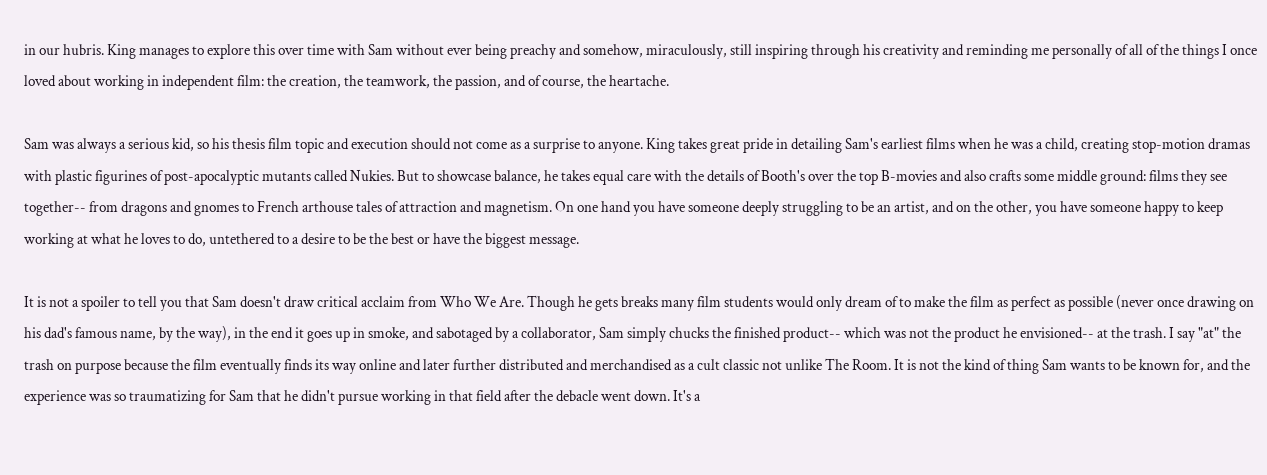in our hubris. King manages to explore this over time with Sam without ever being preachy and somehow, miraculously, still inspiring through his creativity and reminding me personally of all of the things I once loved about working in independent film: the creation, the teamwork, the passion, and of course, the heartache.

Sam was always a serious kid, so his thesis film topic and execution should not come as a surprise to anyone. King takes great pride in detailing Sam's earliest films when he was a child, creating stop-motion dramas with plastic figurines of post-apocalyptic mutants called Nukies. But to showcase balance, he takes equal care with the details of Booth's over the top B-movies and also crafts some middle ground: films they see together-- from dragons and gnomes to French arthouse tales of attraction and magnetism. On one hand you have someone deeply struggling to be an artist, and on the other, you have someone happy to keep working at what he loves to do, untethered to a desire to be the best or have the biggest message.

It is not a spoiler to tell you that Sam doesn't draw critical acclaim from Who We Are. Though he gets breaks many film students would only dream of to make the film as perfect as possible (never once drawing on his dad's famous name, by the way), in the end it goes up in smoke, and sabotaged by a collaborator, Sam simply chucks the finished product-- which was not the product he envisioned-- at the trash. I say "at" the trash on purpose because the film eventually finds its way online and later further distributed and merchandised as a cult classic not unlike The Room. It is not the kind of thing Sam wants to be known for, and the experience was so traumatizing for Sam that he didn't pursue working in that field after the debacle went down. It's a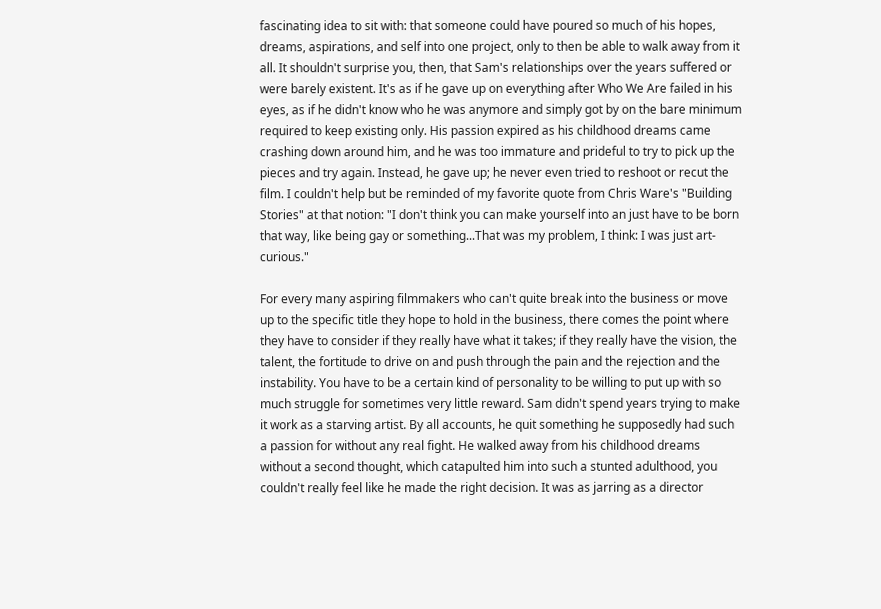fascinating idea to sit with: that someone could have poured so much of his hopes, dreams, aspirations, and self into one project, only to then be able to walk away from it all. It shouldn't surprise you, then, that Sam's relationships over the years suffered or were barely existent. It's as if he gave up on everything after Who We Are failed in his eyes, as if he didn't know who he was anymore and simply got by on the bare minimum required to keep existing only. His passion expired as his childhood dreams came crashing down around him, and he was too immature and prideful to try to pick up the pieces and try again. Instead, he gave up; he never even tried to reshoot or recut the film. I couldn't help but be reminded of my favorite quote from Chris Ware's "Building Stories" at that notion: "I don't think you can make yourself into an just have to be born that way, like being gay or something...That was my problem, I think: I was just art-curious."

For every many aspiring filmmakers who can't quite break into the business or move up to the specific title they hope to hold in the business, there comes the point where they have to consider if they really have what it takes; if they really have the vision, the talent, the fortitude to drive on and push through the pain and the rejection and the instability. You have to be a certain kind of personality to be willing to put up with so much struggle for sometimes very little reward. Sam didn't spend years trying to make it work as a starving artist. By all accounts, he quit something he supposedly had such a passion for without any real fight. He walked away from his childhood dreams without a second thought, which catapulted him into such a stunted adulthood, you couldn't really feel like he made the right decision. It was as jarring as a director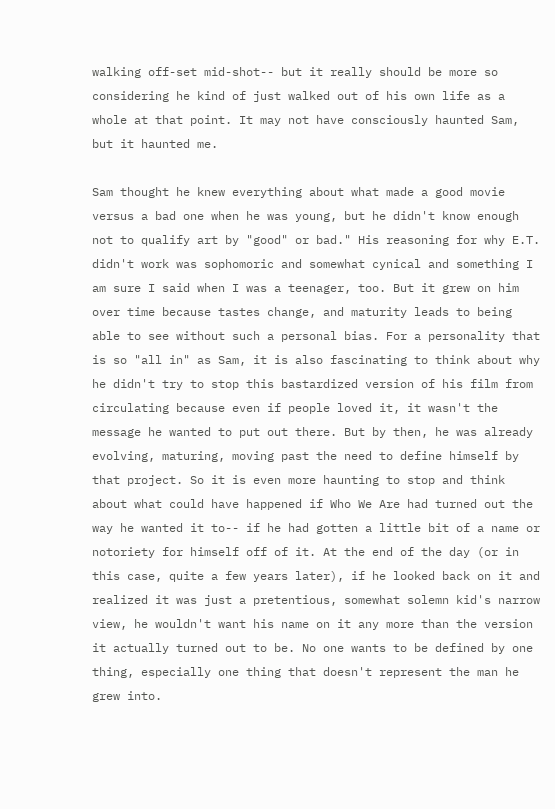walking off-set mid-shot-- but it really should be more so considering he kind of just walked out of his own life as a whole at that point. It may not have consciously haunted Sam, but it haunted me.

Sam thought he knew everything about what made a good movie versus a bad one when he was young, but he didn't know enough not to qualify art by "good" or bad." His reasoning for why E.T. didn't work was sophomoric and somewhat cynical and something I am sure I said when I was a teenager, too. But it grew on him over time because tastes change, and maturity leads to being able to see without such a personal bias. For a personality that is so "all in" as Sam, it is also fascinating to think about why he didn't try to stop this bastardized version of his film from circulating because even if people loved it, it wasn't the message he wanted to put out there. But by then, he was already evolving, maturing, moving past the need to define himself by that project. So it is even more haunting to stop and think about what could have happened if Who We Are had turned out the way he wanted it to-- if he had gotten a little bit of a name or notoriety for himself off of it. At the end of the day (or in this case, quite a few years later), if he looked back on it and realized it was just a pretentious, somewhat solemn kid's narrow view, he wouldn't want his name on it any more than the version it actually turned out to be. No one wants to be defined by one thing, especially one thing that doesn't represent the man he grew into.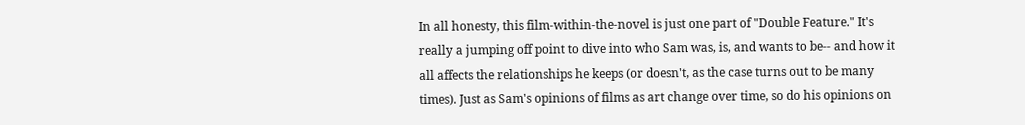In all honesty, this film-within-the-novel is just one part of "Double Feature." It's really a jumping off point to dive into who Sam was, is, and wants to be-- and how it all affects the relationships he keeps (or doesn't, as the case turns out to be many times). Just as Sam's opinions of films as art change over time, so do his opinions on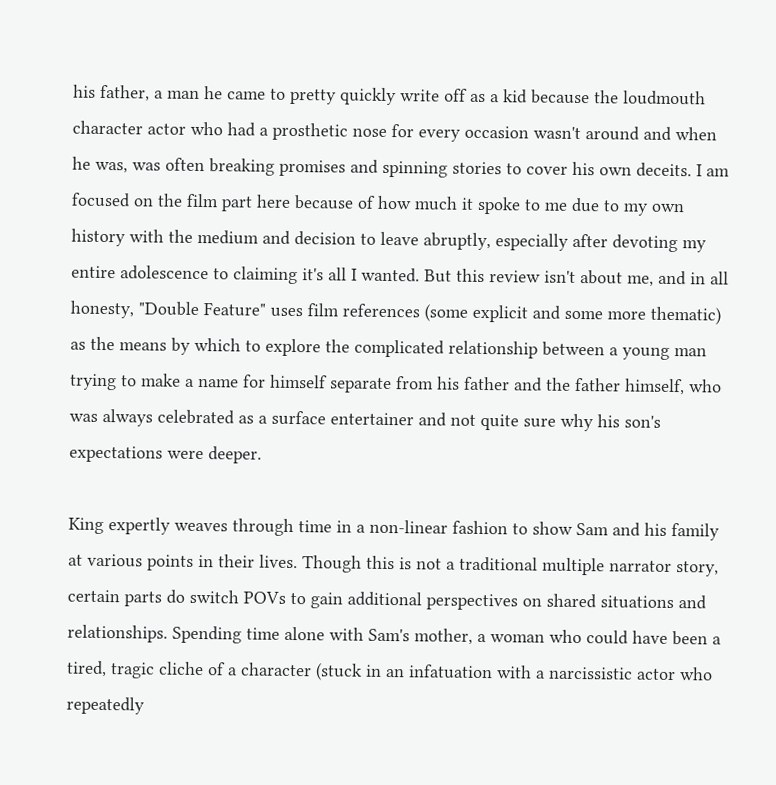his father, a man he came to pretty quickly write off as a kid because the loudmouth character actor who had a prosthetic nose for every occasion wasn't around and when he was, was often breaking promises and spinning stories to cover his own deceits. I am focused on the film part here because of how much it spoke to me due to my own history with the medium and decision to leave abruptly, especially after devoting my entire adolescence to claiming it's all I wanted. But this review isn't about me, and in all honesty, "Double Feature" uses film references (some explicit and some more thematic) as the means by which to explore the complicated relationship between a young man trying to make a name for himself separate from his father and the father himself, who was always celebrated as a surface entertainer and not quite sure why his son's expectations were deeper.

King expertly weaves through time in a non-linear fashion to show Sam and his family at various points in their lives. Though this is not a traditional multiple narrator story, certain parts do switch POVs to gain additional perspectives on shared situations and relationships. Spending time alone with Sam's mother, a woman who could have been a tired, tragic cliche of a character (stuck in an infatuation with a narcissistic actor who repeatedly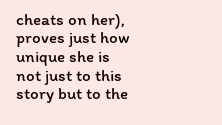cheats on her), proves just how unique she is not just to this story but to the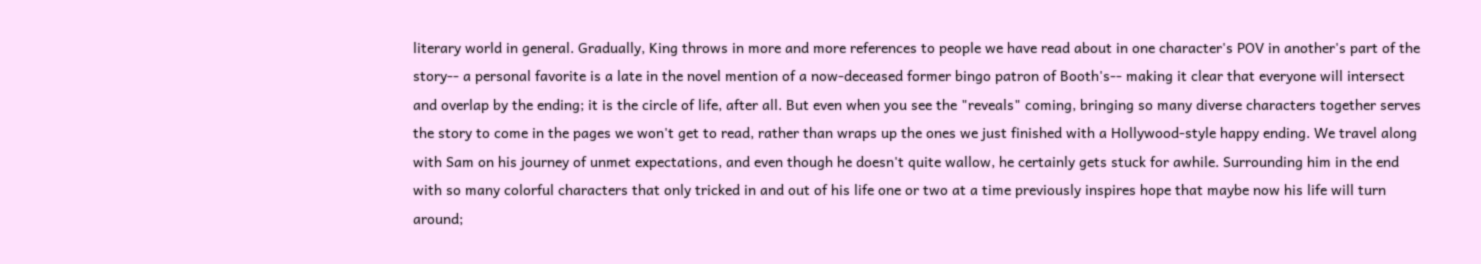literary world in general. Gradually, King throws in more and more references to people we have read about in one character's POV in another's part of the story-- a personal favorite is a late in the novel mention of a now-deceased former bingo patron of Booth's-- making it clear that everyone will intersect and overlap by the ending; it is the circle of life, after all. But even when you see the "reveals" coming, bringing so many diverse characters together serves the story to come in the pages we won't get to read, rather than wraps up the ones we just finished with a Hollywood-style happy ending. We travel along with Sam on his journey of unmet expectations, and even though he doesn't quite wallow, he certainly gets stuck for awhile. Surrounding him in the end with so many colorful characters that only tricked in and out of his life one or two at a time previously inspires hope that maybe now his life will turn around;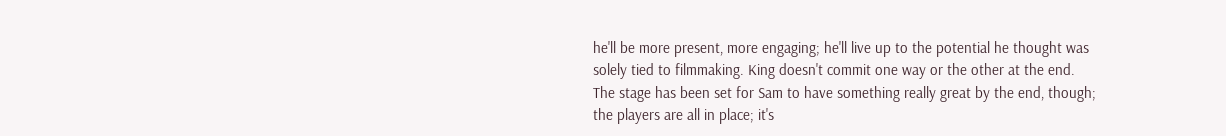he'll be more present, more engaging; he'll live up to the potential he thought was solely tied to filmmaking. King doesn't commit one way or the other at the end. The stage has been set for Sam to have something really great by the end, though; the players are all in place; it's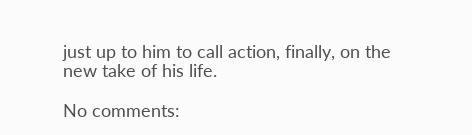just up to him to call action, finally, on the new take of his life.

No comments: